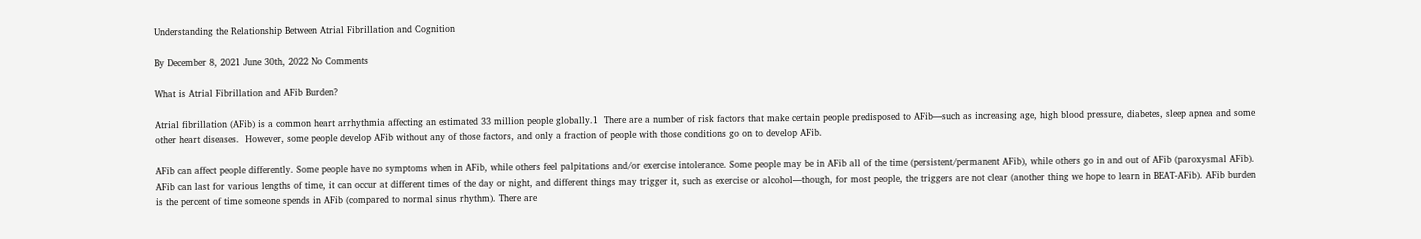Understanding the Relationship Between Atrial Fibrillation and Cognition

By December 8, 2021 June 30th, 2022 No Comments

What is Atrial Fibrillation and AFib Burden?

Atrial fibrillation (AFib) is a common heart arrhythmia affecting an estimated 33 million people globally.1  There are a number of risk factors that make certain people predisposed to AFib—such as increasing age, high blood pressure, diabetes, sleep apnea and some other heart diseases.  However, some people develop AFib without any of those factors, and only a fraction of people with those conditions go on to develop AFib.

AFib can affect people differently. Some people have no symptoms when in AFib, while others feel palpitations and/or exercise intolerance. Some people may be in AFib all of the time (persistent/permanent AFib), while others go in and out of AFib (paroxysmal AFib). AFib can last for various lengths of time, it can occur at different times of the day or night, and different things may trigger it, such as exercise or alcohol—though, for most people, the triggers are not clear (another thing we hope to learn in BEAT-AFib). AFib burden is the percent of time someone spends in AFib (compared to normal sinus rhythm). There are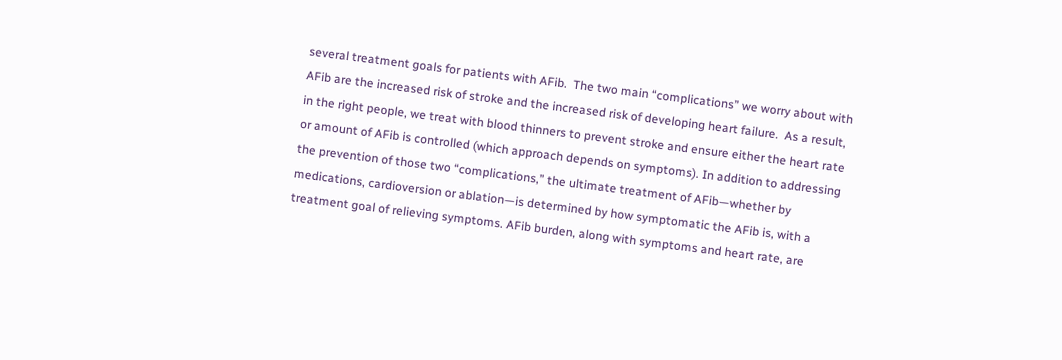several treatment goals for patients with AFib.  The two main “complications” we worry about with AFib are the increased risk of stroke and the increased risk of developing heart failure.  As a result, in the right people, we treat with blood thinners to prevent stroke and ensure either the heart rate or amount of AFib is controlled (which approach depends on symptoms). In addition to addressing the prevention of those two “complications,” the ultimate treatment of AFib—whether by medications, cardioversion or ablation—is determined by how symptomatic the AFib is, with a treatment goal of relieving symptoms. AFib burden, along with symptoms and heart rate, are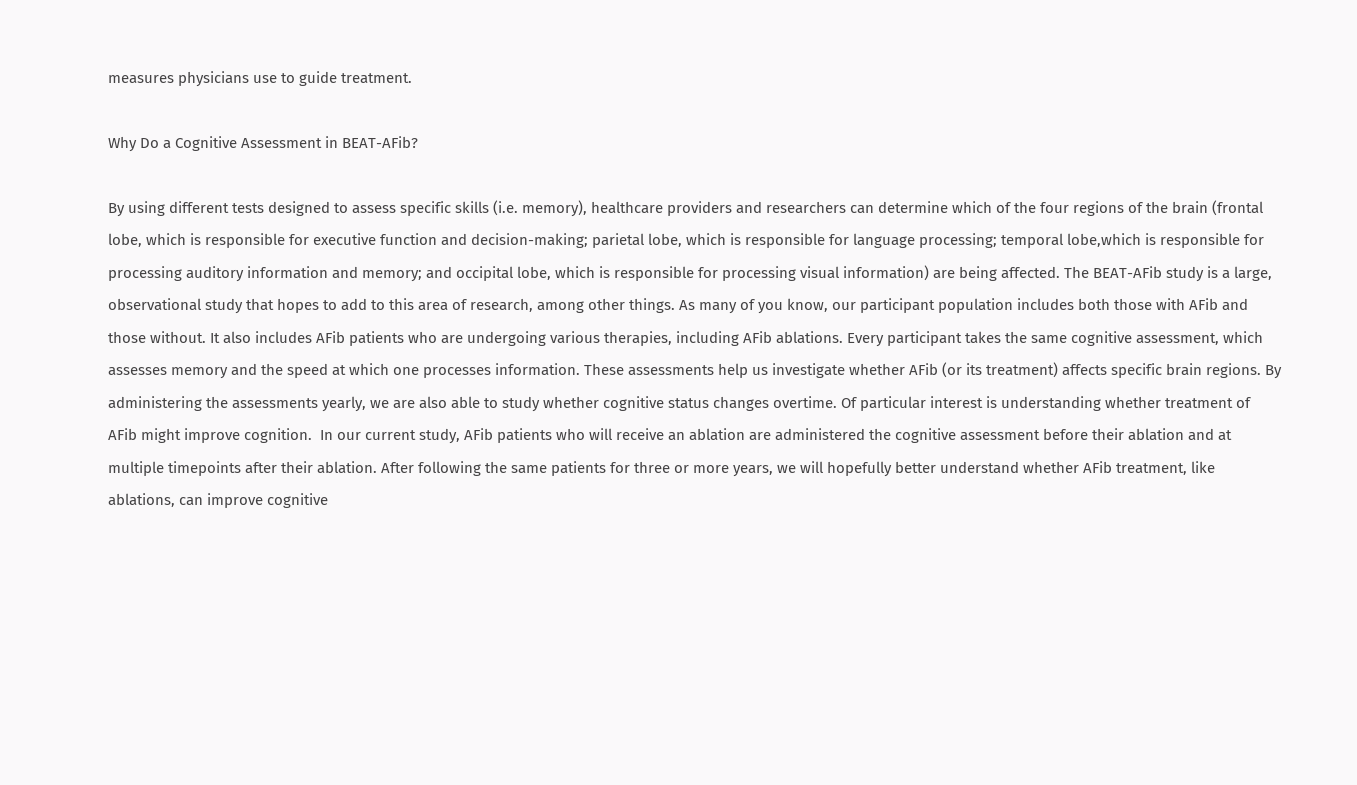measures physicians use to guide treatment.

Why Do a Cognitive Assessment in BEAT-AFib?

By using different tests designed to assess specific skills (i.e. memory), healthcare providers and researchers can determine which of the four regions of the brain (frontal lobe, which is responsible for executive function and decision-making; parietal lobe, which is responsible for language processing; temporal lobe,which is responsible for processing auditory information and memory; and occipital lobe, which is responsible for processing visual information) are being affected. The BEAT-AFib study is a large, observational study that hopes to add to this area of research, among other things. As many of you know, our participant population includes both those with AFib and those without. It also includes AFib patients who are undergoing various therapies, including AFib ablations. Every participant takes the same cognitive assessment, which assesses memory and the speed at which one processes information. These assessments help us investigate whether AFib (or its treatment) affects specific brain regions. By administering the assessments yearly, we are also able to study whether cognitive status changes overtime. Of particular interest is understanding whether treatment of AFib might improve cognition.  In our current study, AFib patients who will receive an ablation are administered the cognitive assessment before their ablation and at multiple timepoints after their ablation. After following the same patients for three or more years, we will hopefully better understand whether AFib treatment, like ablations, can improve cognitive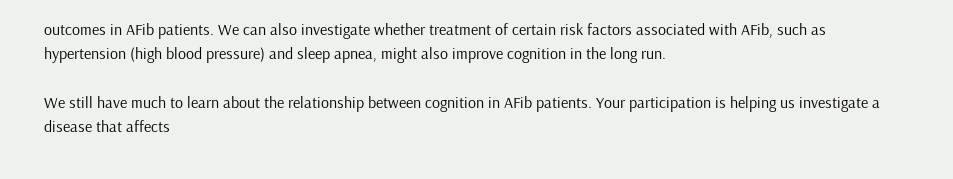outcomes in AFib patients. We can also investigate whether treatment of certain risk factors associated with AFib, such as hypertension (high blood pressure) and sleep apnea, might also improve cognition in the long run.

We still have much to learn about the relationship between cognition in AFib patients. Your participation is helping us investigate a disease that affects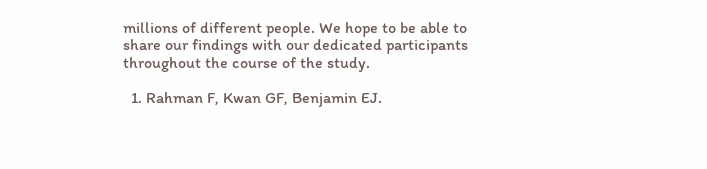millions of different people. We hope to be able to share our findings with our dedicated participants throughout the course of the study.

  1. Rahman F, Kwan GF, Benjamin EJ.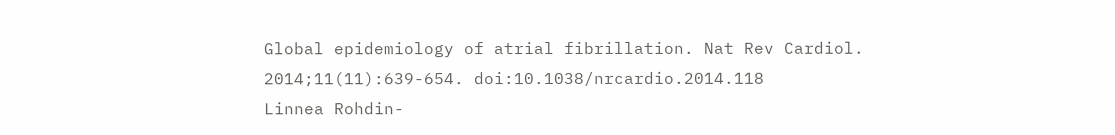Global epidemiology of atrial fibrillation. Nat Rev Cardiol. 2014;11(11):639-654. doi:10.1038/nrcardio.2014.118
Linnea Rohdin-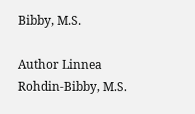Bibby, M.S.

Author Linnea Rohdin-Bibby, M.S.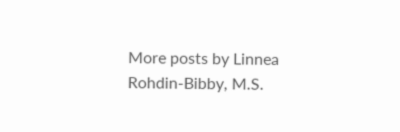More posts by Linnea Rohdin-Bibby, M.S.